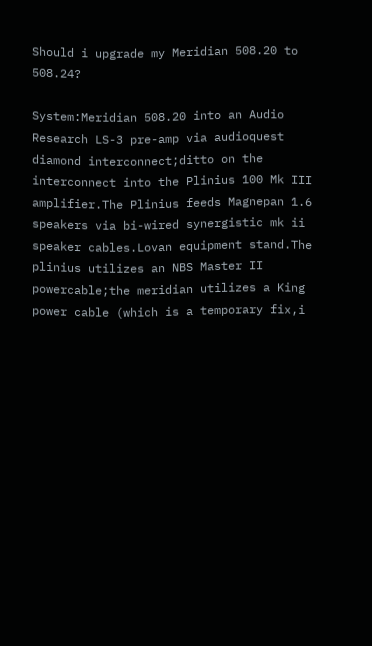Should i upgrade my Meridian 508.20 to 508.24?

System:Meridian 508.20 into an Audio Research LS-3 pre-amp via audioquest diamond interconnect;ditto on the interconnect into the Plinius 100 Mk III amplifier.The Plinius feeds Magnepan 1.6 speakers via bi-wired synergistic mk ii speaker cables.Lovan equipment stand.The plinius utilizes an NBS Master II powercable;the meridian utilizes a King power cable (which is a temporary fix,i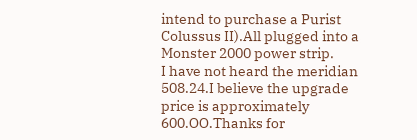intend to purchase a Purist Colussus II).All plugged into a Monster 2000 power strip.
I have not heard the meridian 508.24.I believe the upgrade price is approximately 600.OO.Thanks for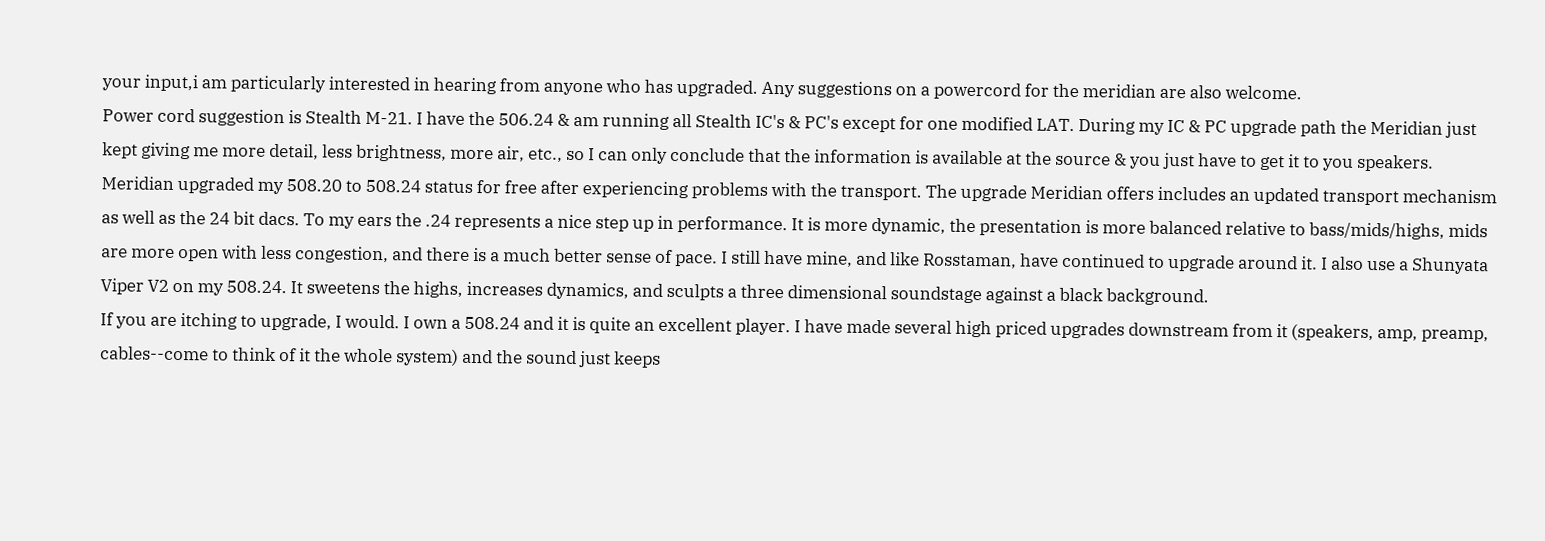your input,i am particularly interested in hearing from anyone who has upgraded. Any suggestions on a powercord for the meridian are also welcome.
Power cord suggestion is Stealth M-21. I have the 506.24 & am running all Stealth IC's & PC's except for one modified LAT. During my IC & PC upgrade path the Meridian just kept giving me more detail, less brightness, more air, etc., so I can only conclude that the information is available at the source & you just have to get it to you speakers.
Meridian upgraded my 508.20 to 508.24 status for free after experiencing problems with the transport. The upgrade Meridian offers includes an updated transport mechanism as well as the 24 bit dacs. To my ears the .24 represents a nice step up in performance. It is more dynamic, the presentation is more balanced relative to bass/mids/highs, mids are more open with less congestion, and there is a much better sense of pace. I still have mine, and like Rosstaman, have continued to upgrade around it. I also use a Shunyata Viper V2 on my 508.24. It sweetens the highs, increases dynamics, and sculpts a three dimensional soundstage against a black background.
If you are itching to upgrade, I would. I own a 508.24 and it is quite an excellent player. I have made several high priced upgrades downstream from it (speakers, amp, preamp, cables--come to think of it the whole system) and the sound just keeps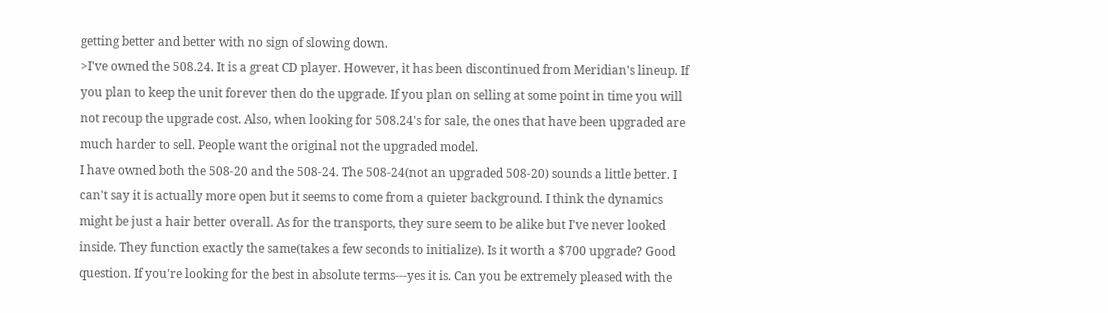getting better and better with no sign of slowing down.
>I've owned the 508.24. It is a great CD player. However, it has been discontinued from Meridian's lineup. If you plan to keep the unit forever then do the upgrade. If you plan on selling at some point in time you will not recoup the upgrade cost. Also, when looking for 508.24's for sale, the ones that have been upgraded are much harder to sell. People want the original not the upgraded model.
I have owned both the 508-20 and the 508-24. The 508-24(not an upgraded 508-20) sounds a little better. I can't say it is actually more open but it seems to come from a quieter background. I think the dynamics might be just a hair better overall. As for the transports, they sure seem to be alike but I've never looked inside. They function exactly the same(takes a few seconds to initialize). Is it worth a $700 upgrade? Good question. If you're looking for the best in absolute terms---yes it is. Can you be extremely pleased with the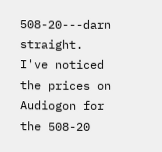508-20---darn straight. I've noticed the prices on Audiogon for the 508-20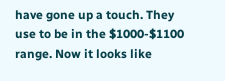have gone up a touch. They use to be in the $1000-$1100 range. Now it looks like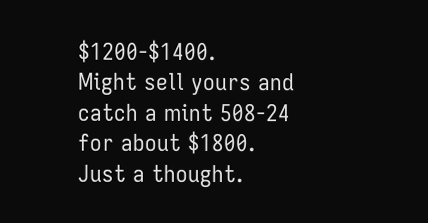$1200-$1400.
Might sell yours and catch a mint 508-24 for about $1800. Just a thought.